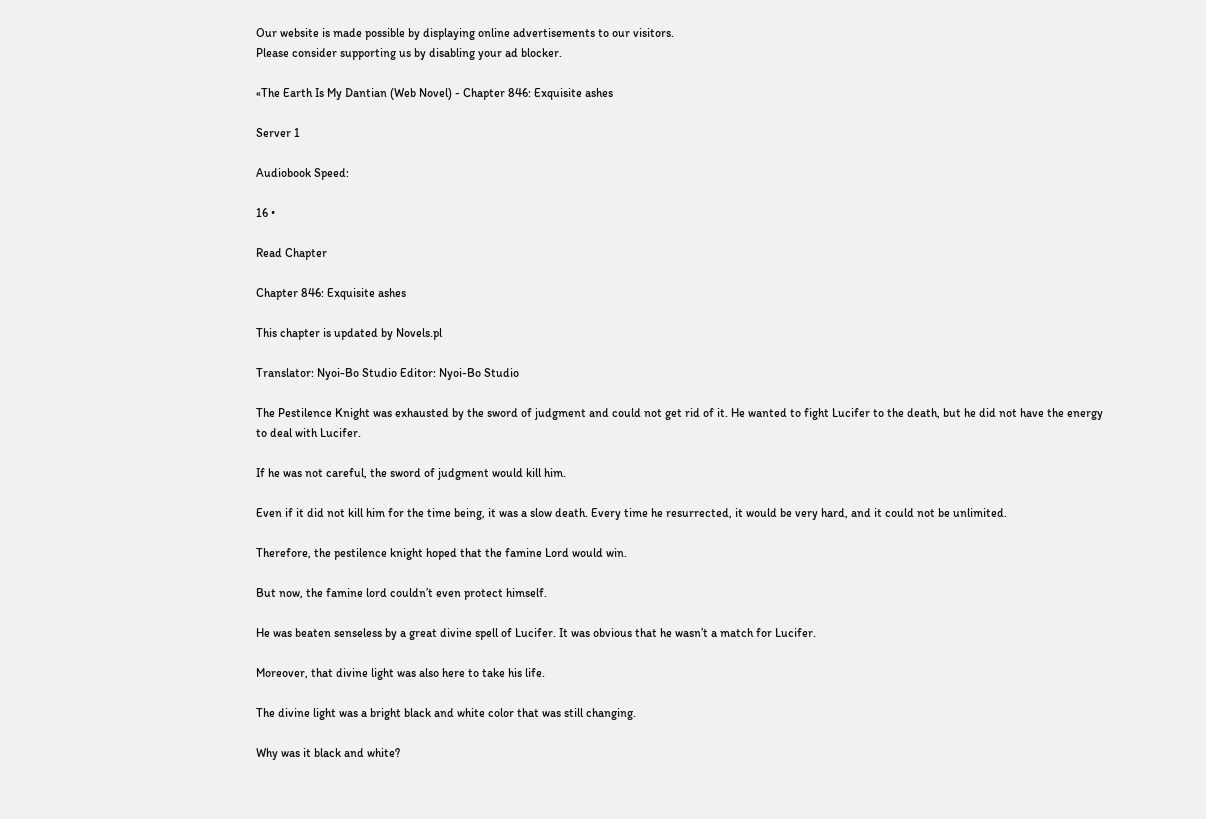Our website is made possible by displaying online advertisements to our visitors.
Please consider supporting us by disabling your ad blocker.

«The Earth Is My Dantian (Web Novel) - Chapter 846: Exquisite ashes

Server 1

Audiobook Speed:

16 •

Read Chapter

Chapter 846: Exquisite ashes

This chapter is updated by Novels.pl

Translator: Nyoi-Bo Studio Editor: Nyoi-Bo Studio

The Pestilence Knight was exhausted by the sword of judgment and could not get rid of it. He wanted to fight Lucifer to the death, but he did not have the energy to deal with Lucifer.

If he was not careful, the sword of judgment would kill him.

Even if it did not kill him for the time being, it was a slow death. Every time he resurrected, it would be very hard, and it could not be unlimited.

Therefore, the pestilence knight hoped that the famine Lord would win.

But now, the famine lord couldn’t even protect himself.

He was beaten senseless by a great divine spell of Lucifer. It was obvious that he wasn’t a match for Lucifer.

Moreover, that divine light was also here to take his life.

The divine light was a bright black and white color that was still changing.

Why was it black and white?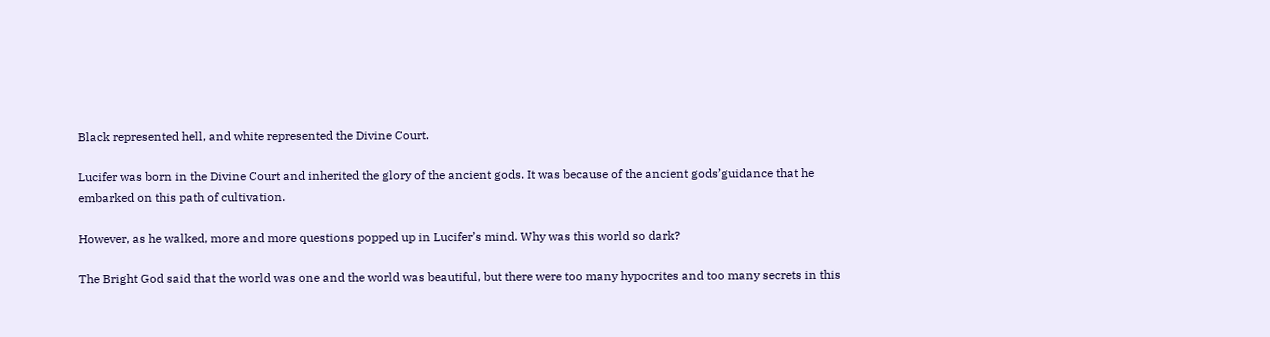Black represented hell, and white represented the Divine Court.

Lucifer was born in the Divine Court and inherited the glory of the ancient gods. It was because of the ancient gods’guidance that he embarked on this path of cultivation.

However, as he walked, more and more questions popped up in Lucifer’s mind. Why was this world so dark?

The Bright God said that the world was one and the world was beautiful, but there were too many hypocrites and too many secrets in this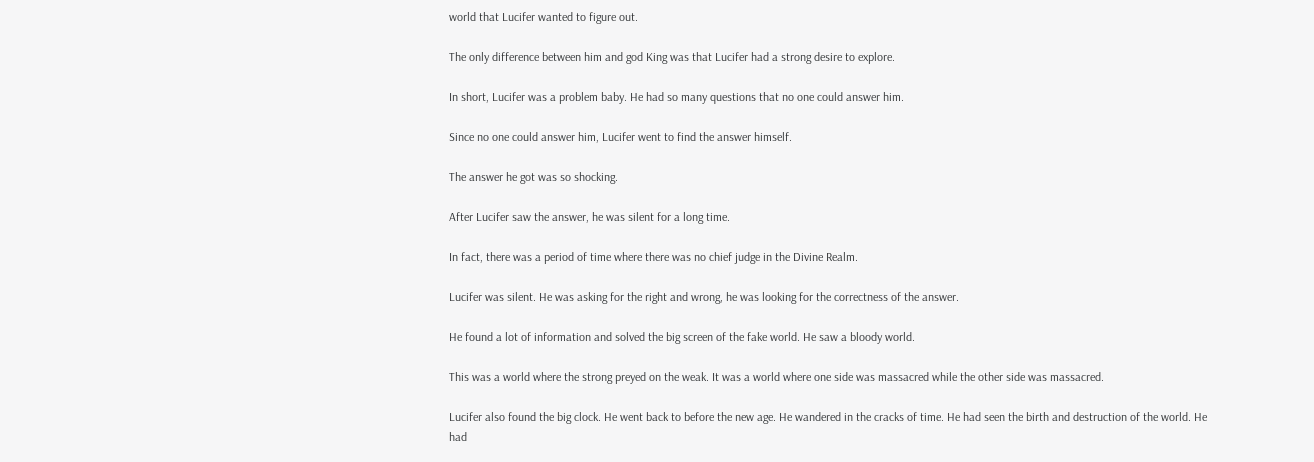world that Lucifer wanted to figure out.

The only difference between him and god King was that Lucifer had a strong desire to explore.

In short, Lucifer was a problem baby. He had so many questions that no one could answer him.

Since no one could answer him, Lucifer went to find the answer himself.

The answer he got was so shocking.

After Lucifer saw the answer, he was silent for a long time.

In fact, there was a period of time where there was no chief judge in the Divine Realm.

Lucifer was silent. He was asking for the right and wrong, he was looking for the correctness of the answer.

He found a lot of information and solved the big screen of the fake world. He saw a bloody world.

This was a world where the strong preyed on the weak. It was a world where one side was massacred while the other side was massacred.

Lucifer also found the big clock. He went back to before the new age. He wandered in the cracks of time. He had seen the birth and destruction of the world. He had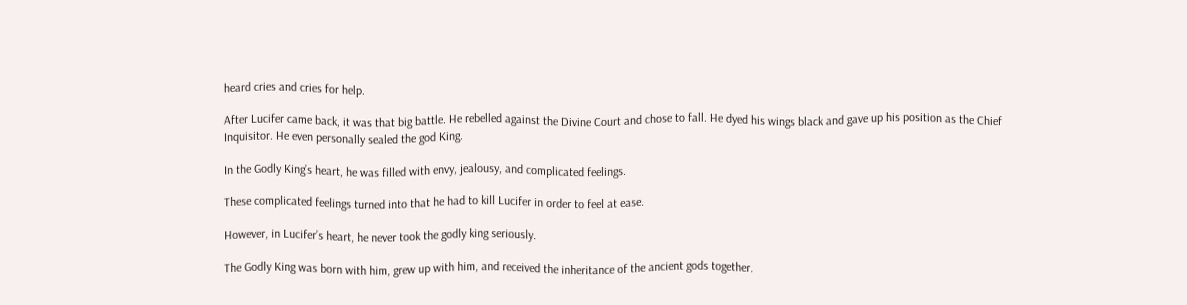heard cries and cries for help.

After Lucifer came back, it was that big battle. He rebelled against the Divine Court and chose to fall. He dyed his wings black and gave up his position as the Chief Inquisitor. He even personally sealed the god King.

In the Godly King’s heart, he was filled with envy, jealousy, and complicated feelings.

These complicated feelings turned into that he had to kill Lucifer in order to feel at ease.

However, in Lucifer’s heart, he never took the godly king seriously.

The Godly King was born with him, grew up with him, and received the inheritance of the ancient gods together.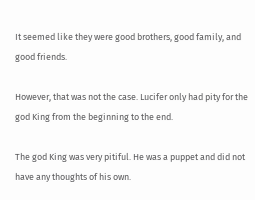It seemed like they were good brothers, good family, and good friends.

However, that was not the case. Lucifer only had pity for the god King from the beginning to the end.

The god King was very pitiful. He was a puppet and did not have any thoughts of his own.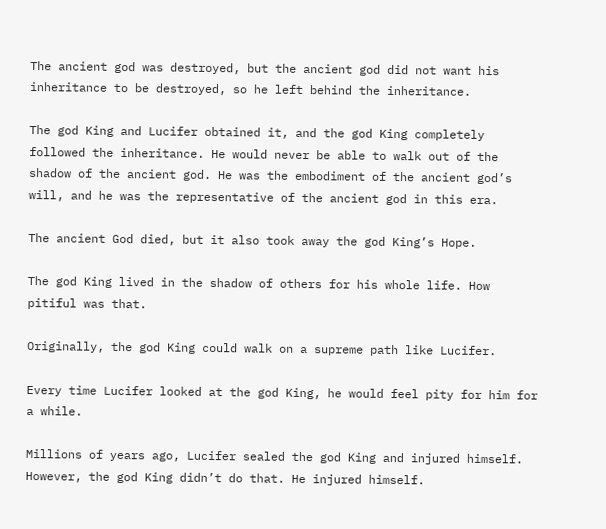The ancient god was destroyed, but the ancient god did not want his inheritance to be destroyed, so he left behind the inheritance.

The god King and Lucifer obtained it, and the god King completely followed the inheritance. He would never be able to walk out of the shadow of the ancient god. He was the embodiment of the ancient god’s will, and he was the representative of the ancient god in this era.

The ancient God died, but it also took away the god King’s Hope.

The god King lived in the shadow of others for his whole life. How pitiful was that.

Originally, the god King could walk on a supreme path like Lucifer.

Every time Lucifer looked at the god King, he would feel pity for him for a while.

Millions of years ago, Lucifer sealed the god King and injured himself. However, the god King didn’t do that. He injured himself.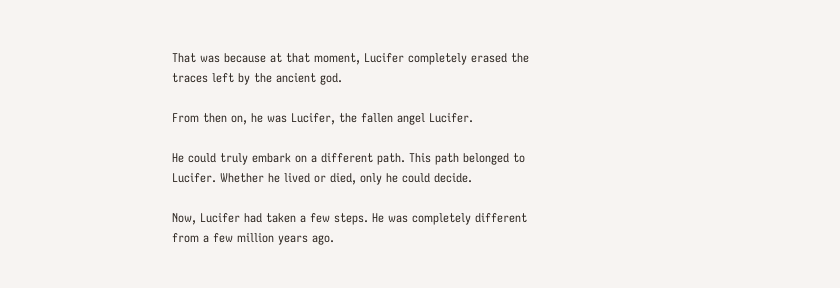That was because at that moment, Lucifer completely erased the traces left by the ancient god.

From then on, he was Lucifer, the fallen angel Lucifer.

He could truly embark on a different path. This path belonged to Lucifer. Whether he lived or died, only he could decide.

Now, Lucifer had taken a few steps. He was completely different from a few million years ago.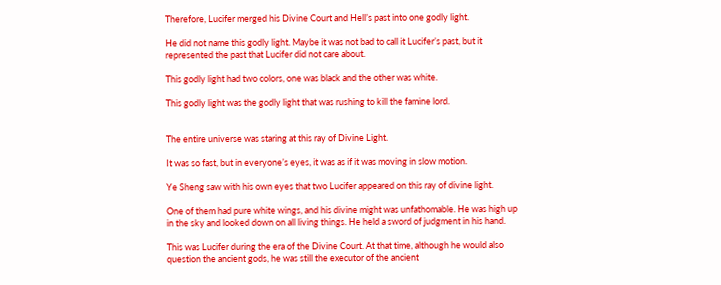Therefore, Lucifer merged his Divine Court and Hell’s past into one godly light.

He did not name this godly light. Maybe it was not bad to call it Lucifer’s past, but it represented the past that Lucifer did not care about.

This godly light had two colors, one was black and the other was white.

This godly light was the godly light that was rushing to kill the famine lord.


The entire universe was staring at this ray of Divine Light.

It was so fast, but in everyone’s eyes, it was as if it was moving in slow motion.

Ye Sheng saw with his own eyes that two Lucifer appeared on this ray of divine light.

One of them had pure white wings, and his divine might was unfathomable. He was high up in the sky and looked down on all living things. He held a sword of judgment in his hand.

This was Lucifer during the era of the Divine Court. At that time, although he would also question the ancient gods, he was still the executor of the ancient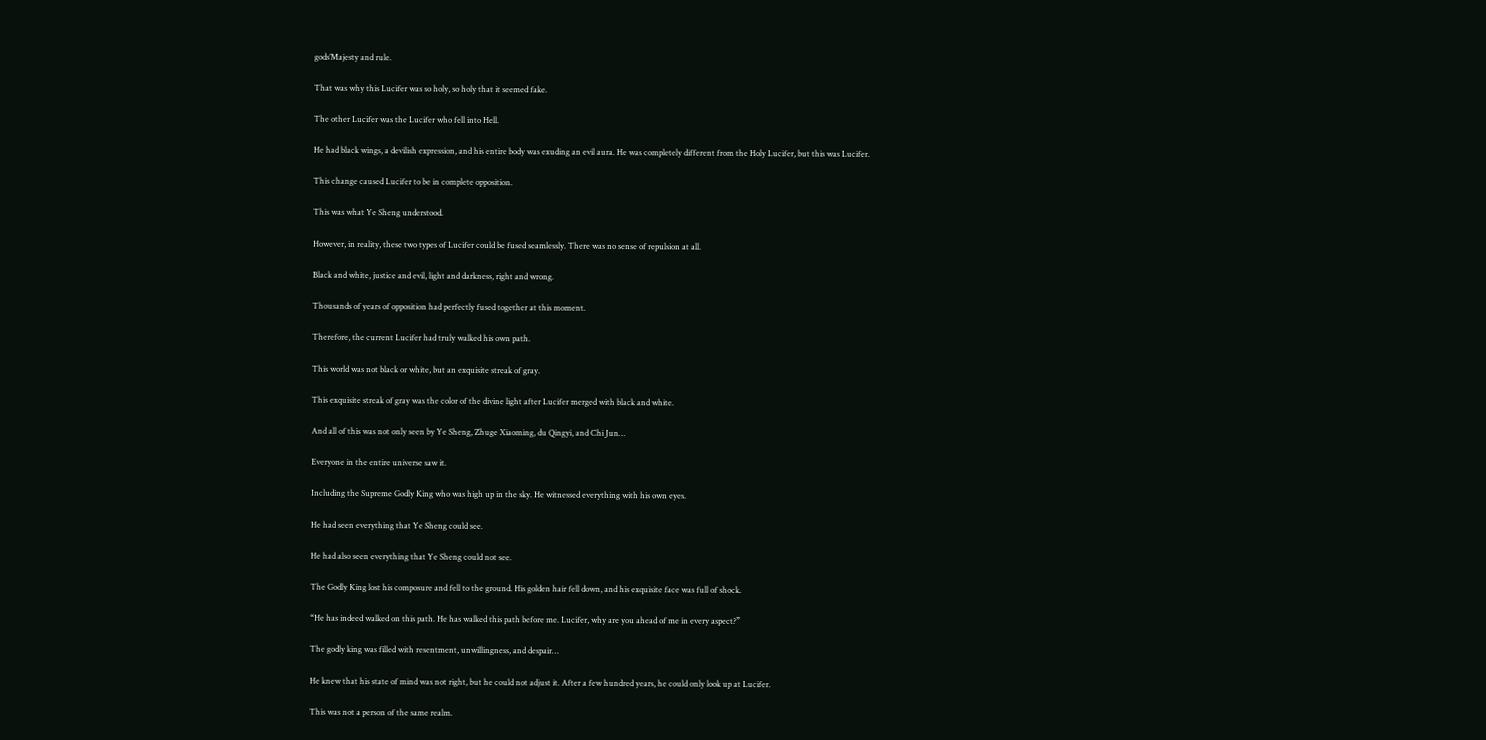gods’Majesty and rule.

That was why this Lucifer was so holy, so holy that it seemed fake.

The other Lucifer was the Lucifer who fell into Hell.

He had black wings, a devilish expression, and his entire body was exuding an evil aura. He was completely different from the Holy Lucifer, but this was Lucifer.

This change caused Lucifer to be in complete opposition.

This was what Ye Sheng understood.

However, in reality, these two types of Lucifer could be fused seamlessly. There was no sense of repulsion at all.

Black and white, justice and evil, light and darkness, right and wrong.

Thousands of years of opposition had perfectly fused together at this moment.

Therefore, the current Lucifer had truly walked his own path.

This world was not black or white, but an exquisite streak of gray.

This exquisite streak of gray was the color of the divine light after Lucifer merged with black and white.

And all of this was not only seen by Ye Sheng, Zhuge Xiaoming, du Qingyi, and Chi Jun…

Everyone in the entire universe saw it.

Including the Supreme Godly King who was high up in the sky. He witnessed everything with his own eyes.

He had seen everything that Ye Sheng could see.

He had also seen everything that Ye Sheng could not see.

The Godly King lost his composure and fell to the ground. His golden hair fell down, and his exquisite face was full of shock.

“He has indeed walked on this path. He has walked this path before me. Lucifer, why are you ahead of me in every aspect?”

The godly king was filled with resentment, unwillingness, and despair…

He knew that his state of mind was not right, but he could not adjust it. After a few hundred years, he could only look up at Lucifer.

This was not a person of the same realm.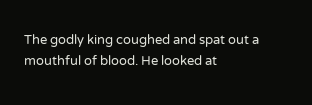The godly king coughed and spat out a mouthful of blood. He looked at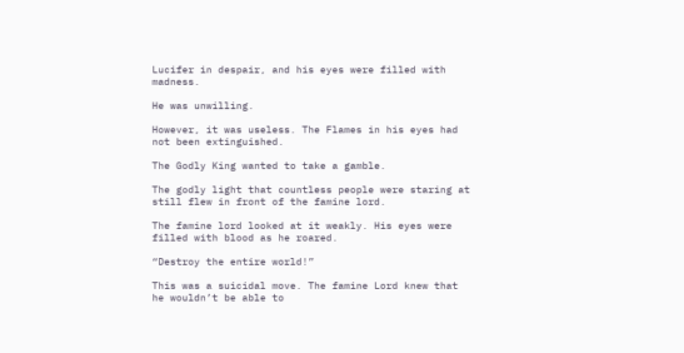Lucifer in despair, and his eyes were filled with madness.

He was unwilling.

However, it was useless. The Flames in his eyes had not been extinguished.

The Godly King wanted to take a gamble.

The godly light that countless people were staring at still flew in front of the famine lord.

The famine lord looked at it weakly. His eyes were filled with blood as he roared.

“Destroy the entire world!”

This was a suicidal move. The famine Lord knew that he wouldn’t be able to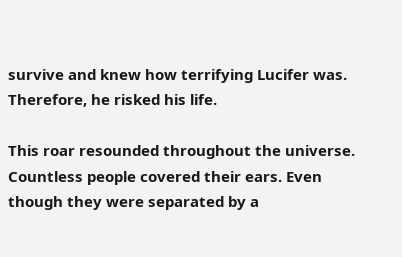survive and knew how terrifying Lucifer was. Therefore, he risked his life.

This roar resounded throughout the universe. Countless people covered their ears. Even though they were separated by a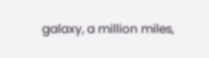galaxy, a million miles,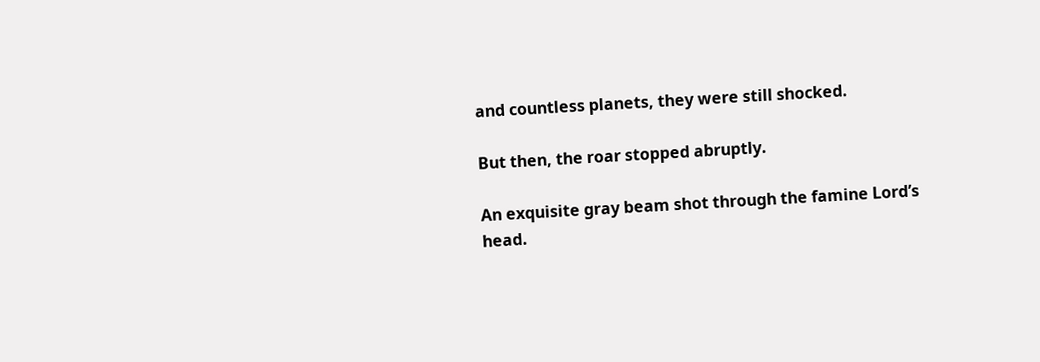and countless planets, they were still shocked.

But then, the roar stopped abruptly.

An exquisite gray beam shot through the famine Lord’s head.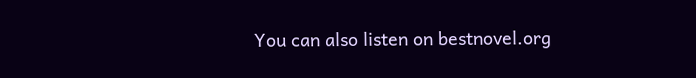You can also listen on bestnovel.org